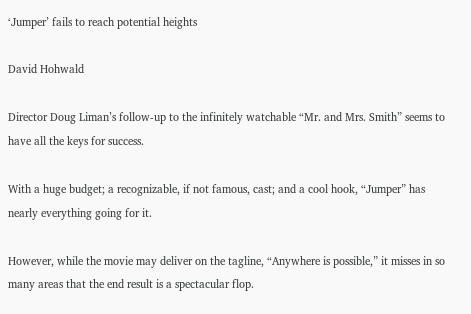‘Jumper’ fails to reach potential heights

David Hohwald

Director Doug Liman’s follow-up to the infinitely watchable “Mr. and Mrs. Smith” seems to have all the keys for success.

With a huge budget; a recognizable, if not famous, cast; and a cool hook, “Jumper” has nearly everything going for it.

However, while the movie may deliver on the tagline, “Anywhere is possible,” it misses in so many areas that the end result is a spectacular flop.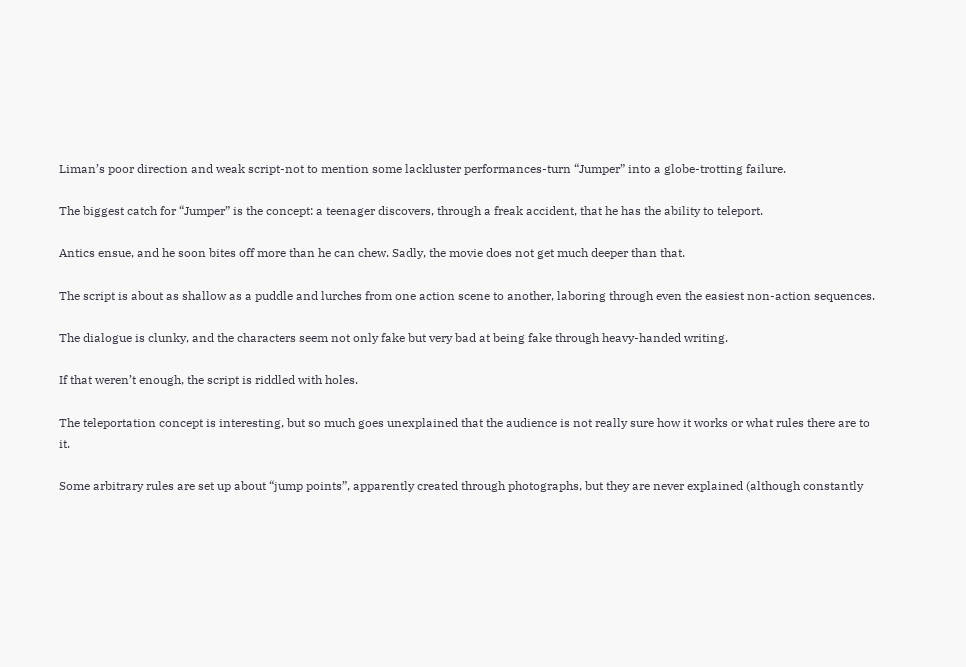Liman’s poor direction and weak script-not to mention some lackluster performances-turn “Jumper” into a globe-trotting failure.

The biggest catch for “Jumper” is the concept: a teenager discovers, through a freak accident, that he has the ability to teleport.

Antics ensue, and he soon bites off more than he can chew. Sadly, the movie does not get much deeper than that.

The script is about as shallow as a puddle and lurches from one action scene to another, laboring through even the easiest non-action sequences.

The dialogue is clunky, and the characters seem not only fake but very bad at being fake through heavy-handed writing.

If that weren’t enough, the script is riddled with holes.

The teleportation concept is interesting, but so much goes unexplained that the audience is not really sure how it works or what rules there are to it.

Some arbitrary rules are set up about “jump points”, apparently created through photographs, but they are never explained (although constantly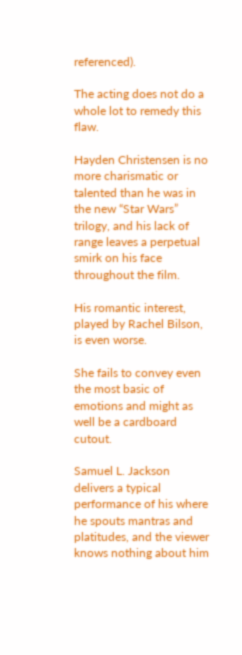referenced).

The acting does not do a whole lot to remedy this flaw.

Hayden Christensen is no more charismatic or talented than he was in the new “Star Wars” trilogy, and his lack of range leaves a perpetual smirk on his face throughout the film.

His romantic interest, played by Rachel Bilson, is even worse.

She fails to convey even the most basic of emotions and might as well be a cardboard cutout.

Samuel L. Jackson delivers a typical performance of his where he spouts mantras and platitudes, and the viewer knows nothing about him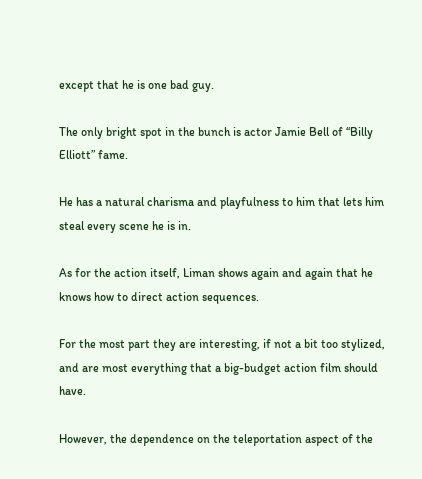except that he is one bad guy.

The only bright spot in the bunch is actor Jamie Bell of “Billy Elliott” fame.

He has a natural charisma and playfulness to him that lets him steal every scene he is in.

As for the action itself, Liman shows again and again that he knows how to direct action sequences.

For the most part they are interesting, if not a bit too stylized, and are most everything that a big-budget action film should have.

However, the dependence on the teleportation aspect of the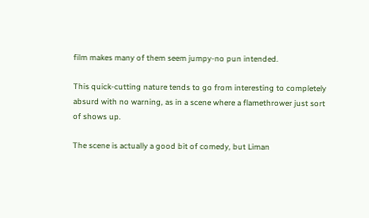film makes many of them seem jumpy-no pun intended.

This quick-cutting nature tends to go from interesting to completely absurd with no warning, as in a scene where a flamethrower just sort of shows up.

The scene is actually a good bit of comedy, but Liman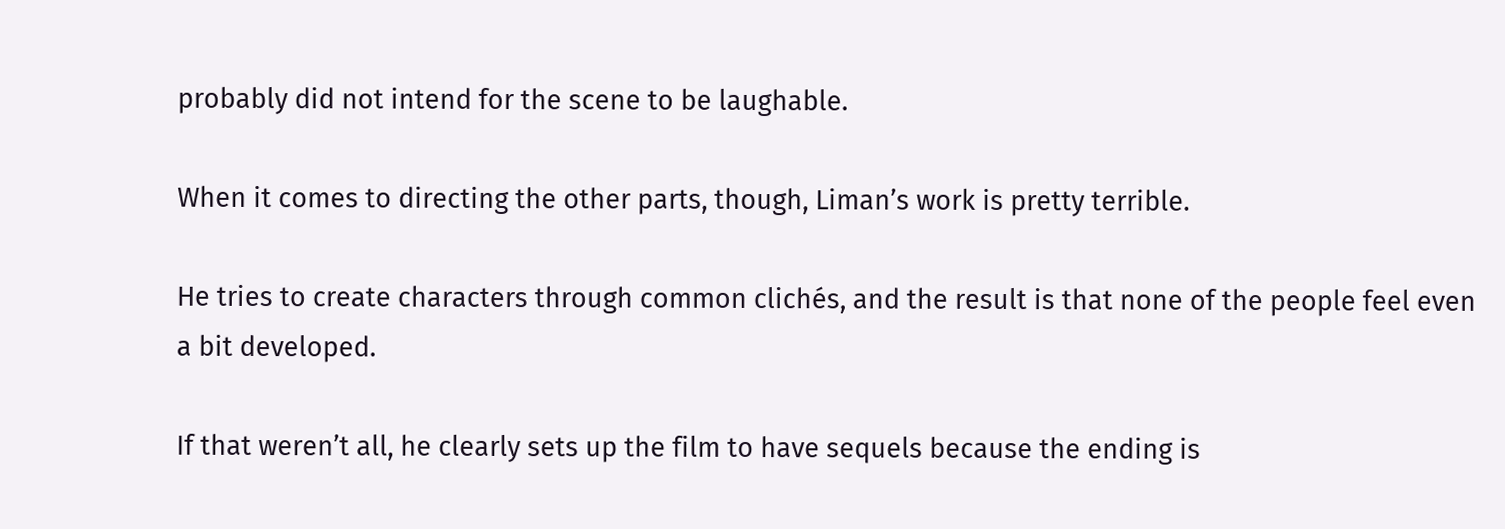probably did not intend for the scene to be laughable.

When it comes to directing the other parts, though, Liman’s work is pretty terrible.

He tries to create characters through common clichés, and the result is that none of the people feel even a bit developed.

If that weren’t all, he clearly sets up the film to have sequels because the ending is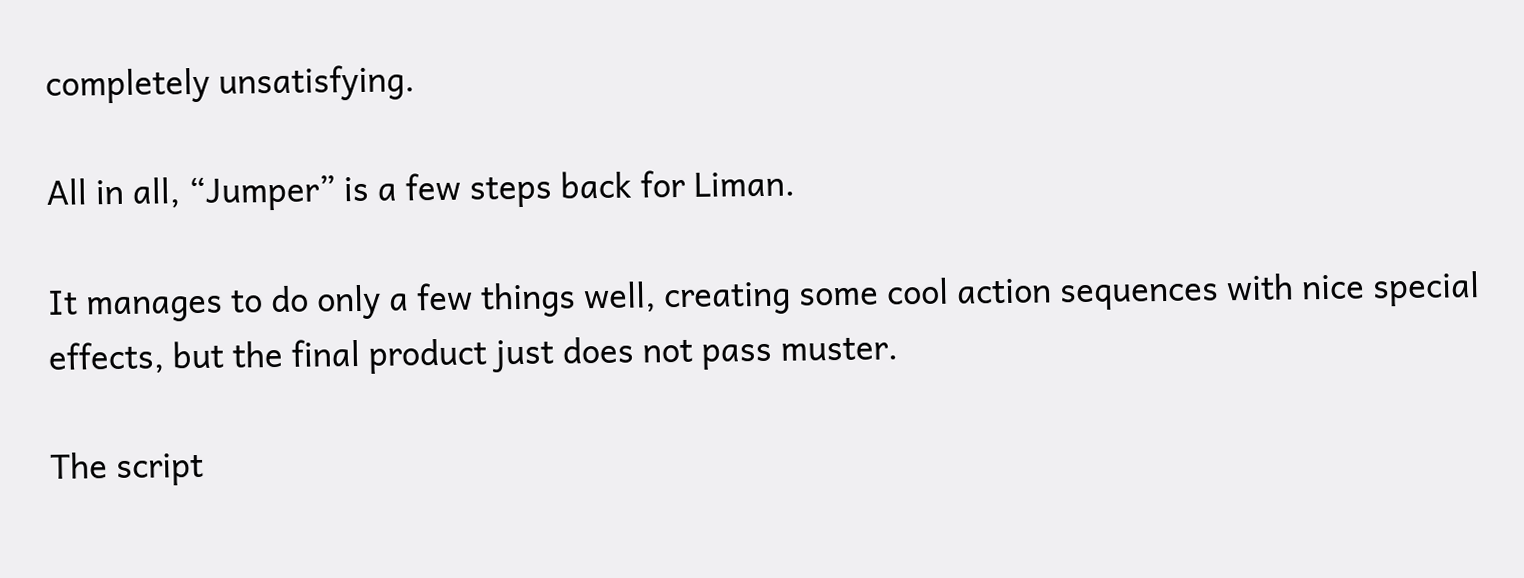completely unsatisfying.

All in all, “Jumper” is a few steps back for Liman.

It manages to do only a few things well, creating some cool action sequences with nice special effects, but the final product just does not pass muster.

The script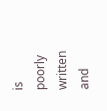is poorly written and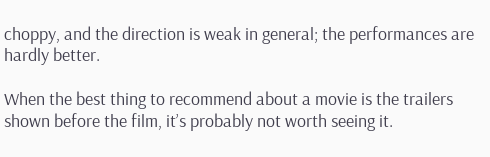choppy, and the direction is weak in general; the performances are hardly better.

When the best thing to recommend about a movie is the trailers shown before the film, it’s probably not worth seeing it.